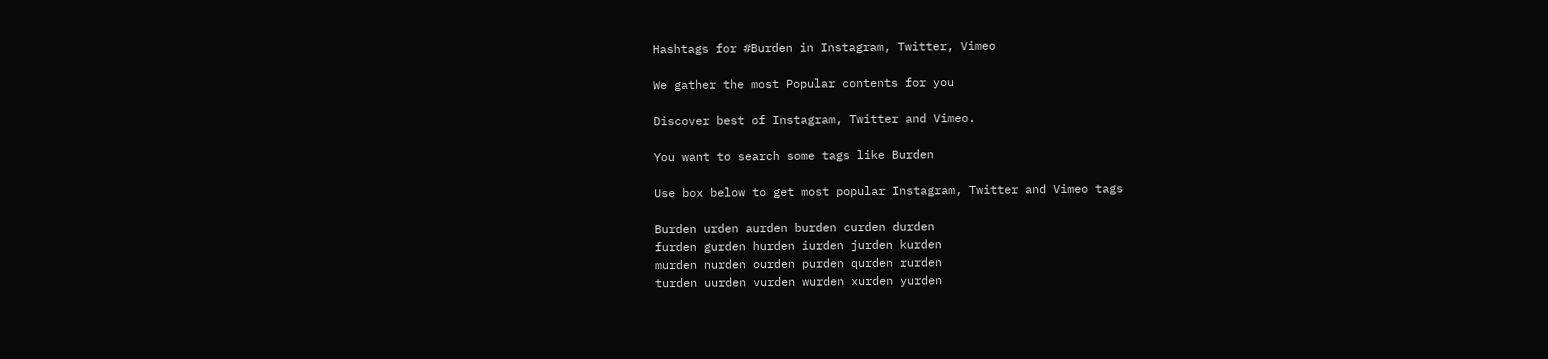Hashtags for #Burden in Instagram, Twitter, Vimeo

We gather the most Popular contents for you

Discover best of Instagram, Twitter and Vimeo.

You want to search some tags like Burden

Use box below to get most popular Instagram, Twitter and Vimeo tags

Burden urden aurden burden curden durden
furden gurden hurden iurden jurden kurden
murden nurden ourden purden qurden rurden
turden uurden vurden wurden xurden yurden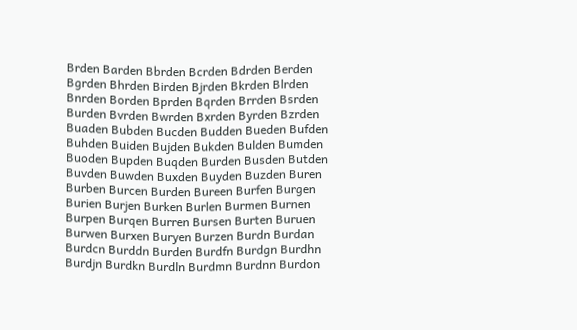Brden Barden Bbrden Bcrden Bdrden Berden
Bgrden Bhrden Birden Bjrden Bkrden Blrden
Bnrden Borden Bprden Bqrden Brrden Bsrden
Burden Bvrden Bwrden Bxrden Byrden Bzrden
Buaden Bubden Bucden Budden Bueden Bufden
Buhden Buiden Bujden Bukden Bulden Bumden
Buoden Bupden Buqden Burden Busden Butden
Buvden Buwden Buxden Buyden Buzden Buren
Burben Burcen Burden Bureen Burfen Burgen
Burien Burjen Burken Burlen Burmen Burnen
Burpen Burqen Burren Bursen Burten Buruen
Burwen Burxen Buryen Burzen Burdn Burdan
Burdcn Burddn Burden Burdfn Burdgn Burdhn
Burdjn Burdkn Burdln Burdmn Burdnn Burdon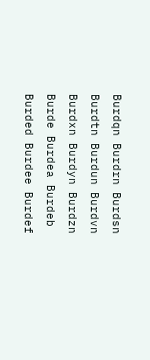Burdqn Burdrn Burdsn Burdtn Burdun Burdvn
Burdxn Burdyn Burdzn Burde Burdea Burdeb
Burded Burdee Burdef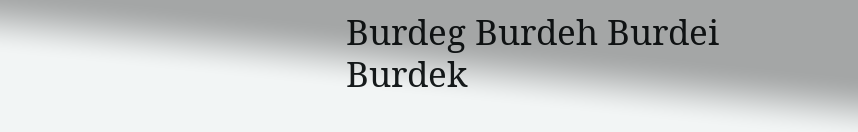Burdeg Burdeh Burdei
Burdek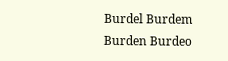Burdel Burdem Burden Burdeo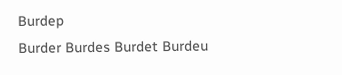Burdep
Burder Burdes Burdet Burdeu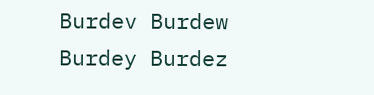Burdev Burdew
Burdey Burdez